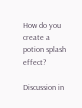How do you create a potion splash effect?

Discussion in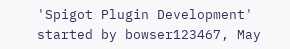'Spigot Plugin Development' started by bowser123467, May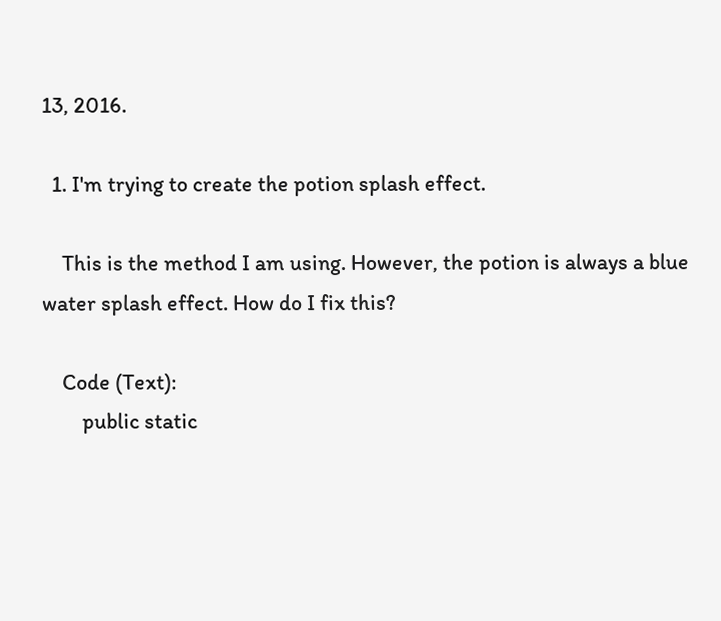13, 2016.

  1. I'm trying to create the potion splash effect.

    This is the method I am using. However, the potion is always a blue water splash effect. How do I fix this?

    Code (Text):
        public static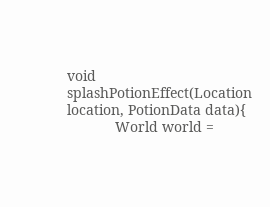void splashPotionEffect(Location location, PotionData data){
            World world =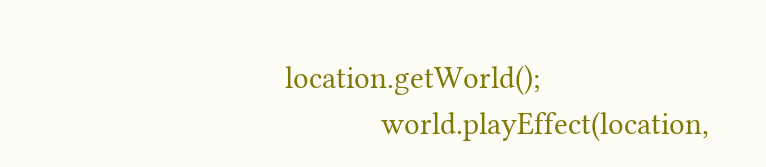location.getWorld();
            world.playEffect(location,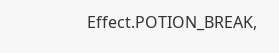Effect.POTION_BREAK,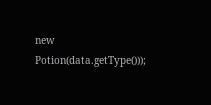new Potion(data.getType()));